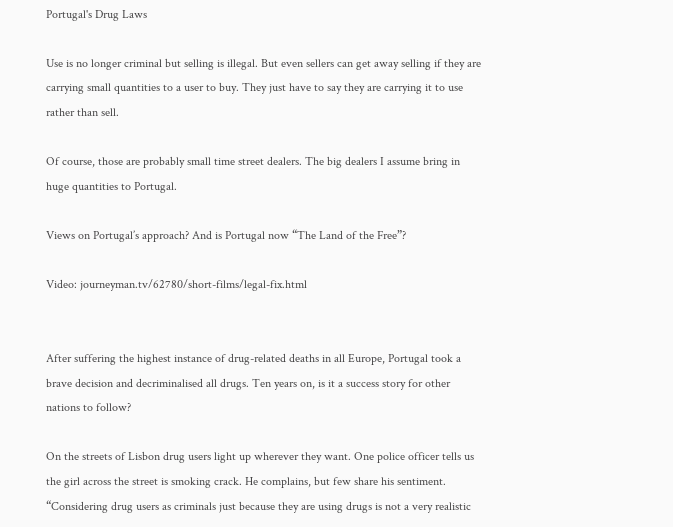Portugal's Drug Laws

Use is no longer criminal but selling is illegal. But even sellers can get away selling if they are carrying small quantities to a user to buy. They just have to say they are carrying it to use rather than sell.

Of course, those are probably small time street dealers. The big dealers I assume bring in huge quantities to Portugal.

Views on Portugal’s approach? And is Portugal now “The Land of the Free”?

Video: journeyman.tv/62780/short-films/legal-fix.html


After suffering the highest instance of drug-related deaths in all Europe, Portugal took a brave decision and decriminalised all drugs. Ten years on, is it a success story for other nations to follow?

On the streets of Lisbon drug users light up wherever they want. One police officer tells us the girl across the street is smoking crack. He complains, but few share his sentiment. “Considering drug users as criminals just because they are using drugs is not a very realistic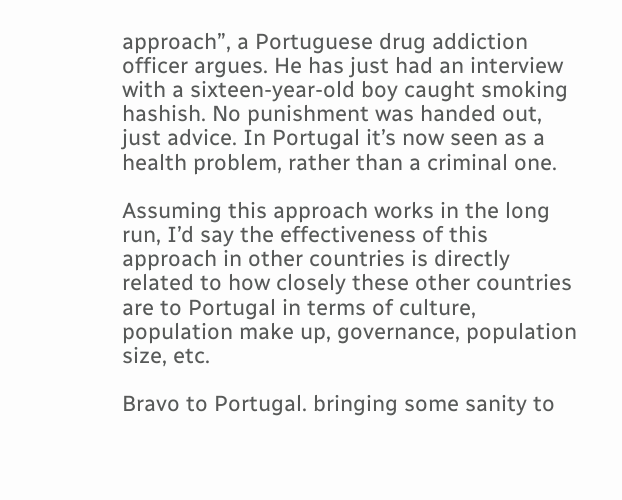approach”, a Portuguese drug addiction officer argues. He has just had an interview with a sixteen-year-old boy caught smoking hashish. No punishment was handed out, just advice. In Portugal it’s now seen as a health problem, rather than a criminal one.

Assuming this approach works in the long run, I’d say the effectiveness of this approach in other countries is directly related to how closely these other countries are to Portugal in terms of culture, population make up, governance, population size, etc.

Bravo to Portugal. bringing some sanity to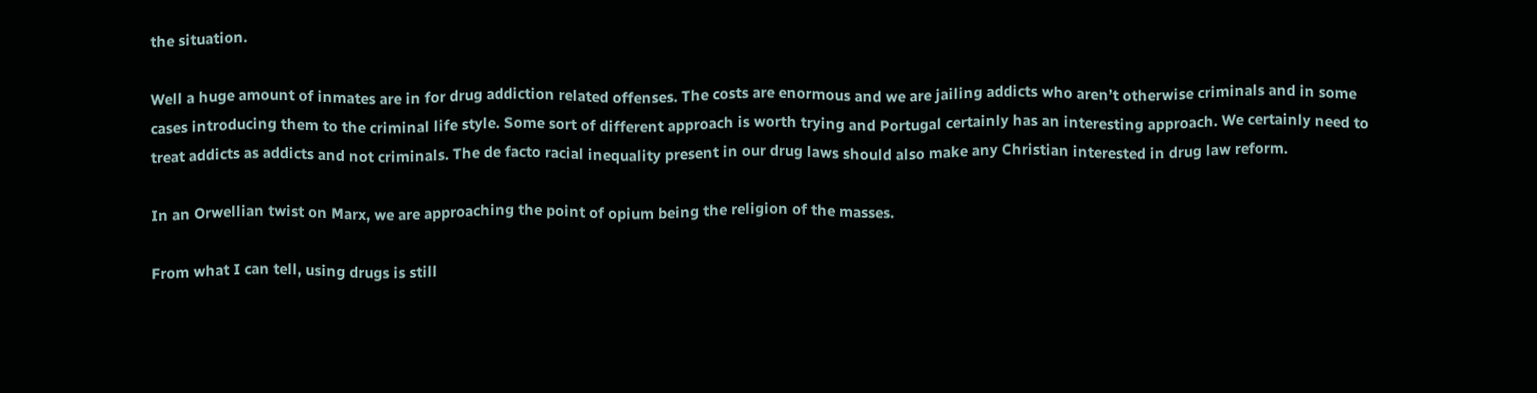the situation.

Well a huge amount of inmates are in for drug addiction related offenses. The costs are enormous and we are jailing addicts who aren’t otherwise criminals and in some cases introducing them to the criminal life style. Some sort of different approach is worth trying and Portugal certainly has an interesting approach. We certainly need to treat addicts as addicts and not criminals. The de facto racial inequality present in our drug laws should also make any Christian interested in drug law reform.

In an Orwellian twist on Marx, we are approaching the point of opium being the religion of the masses.

From what I can tell, using drugs is still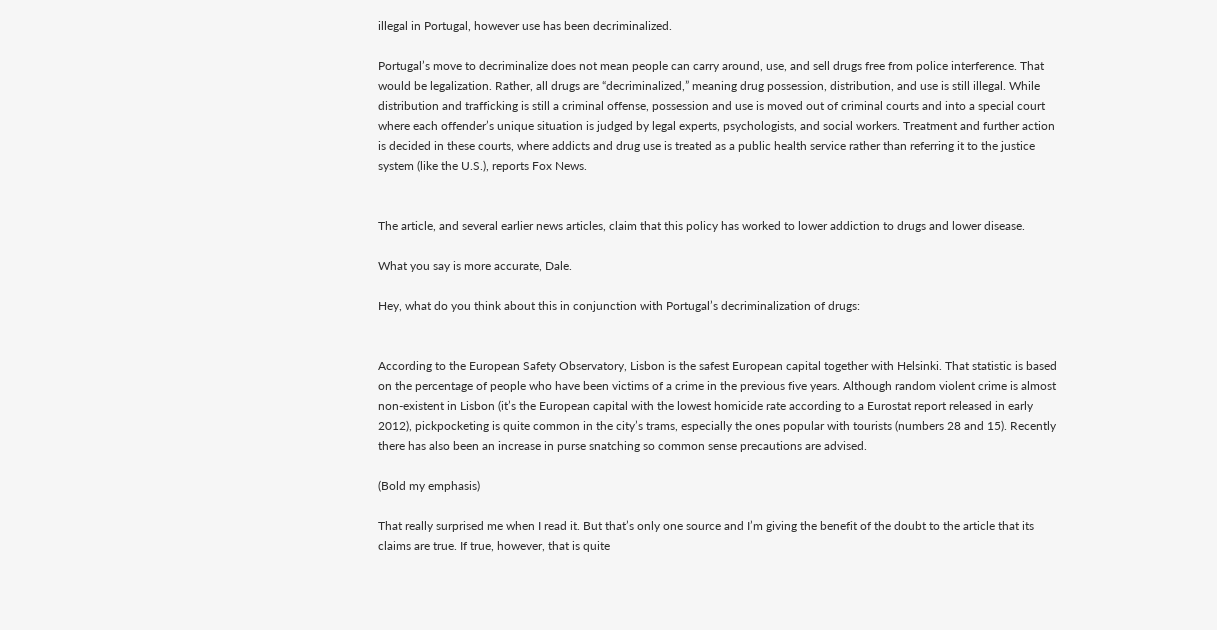illegal in Portugal, however use has been decriminalized.

Portugal’s move to decriminalize does not mean people can carry around, use, and sell drugs free from police interference. That would be legalization. Rather, all drugs are “decriminalized,” meaning drug possession, distribution, and use is still illegal. While distribution and trafficking is still a criminal offense, possession and use is moved out of criminal courts and into a special court where each offender’s unique situation is judged by legal experts, psychologists, and social workers. Treatment and further action is decided in these courts, where addicts and drug use is treated as a public health service rather than referring it to the justice system (like the U.S.), reports Fox News.


The article, and several earlier news articles, claim that this policy has worked to lower addiction to drugs and lower disease.

What you say is more accurate, Dale.

Hey, what do you think about this in conjunction with Portugal’s decriminalization of drugs:


According to the European Safety Observatory, Lisbon is the safest European capital together with Helsinki. That statistic is based on the percentage of people who have been victims of a crime in the previous five years. Although random violent crime is almost non-existent in Lisbon (it’s the European capital with the lowest homicide rate according to a Eurostat report released in early 2012), pickpocketing is quite common in the city’s trams, especially the ones popular with tourists (numbers 28 and 15). Recently there has also been an increase in purse snatching so common sense precautions are advised.

(Bold my emphasis)

That really surprised me when I read it. But that’s only one source and I’m giving the benefit of the doubt to the article that its claims are true. If true, however, that is quite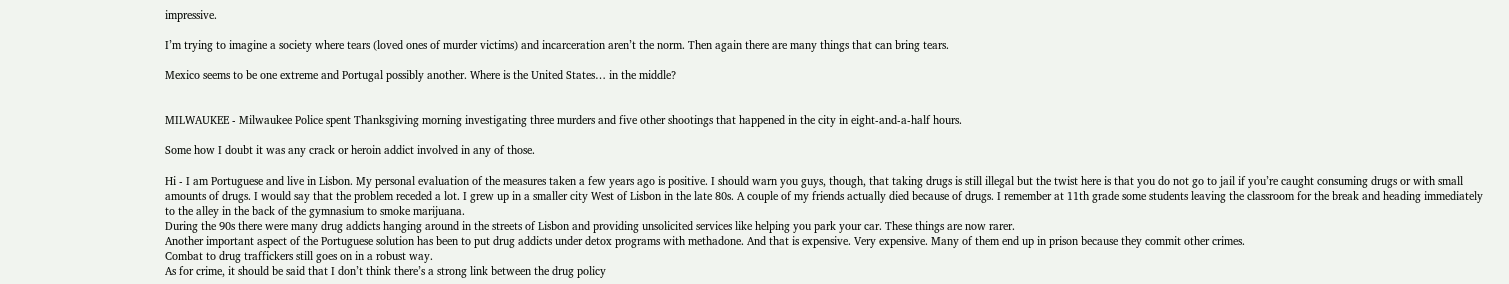impressive.

I’m trying to imagine a society where tears (loved ones of murder victims) and incarceration aren’t the norm. Then again there are many things that can bring tears.

Mexico seems to be one extreme and Portugal possibly another. Where is the United States… in the middle?


MILWAUKEE - Milwaukee Police spent Thanksgiving morning investigating three murders and five other shootings that happened in the city in eight-and-a-half hours.

Some how I doubt it was any crack or heroin addict involved in any of those.

Hi - I am Portuguese and live in Lisbon. My personal evaluation of the measures taken a few years ago is positive. I should warn you guys, though, that taking drugs is still illegal but the twist here is that you do not go to jail if you’re caught consuming drugs or with small amounts of drugs. I would say that the problem receded a lot. I grew up in a smaller city West of Lisbon in the late 80s. A couple of my friends actually died because of drugs. I remember at 11th grade some students leaving the classroom for the break and heading immediately to the alley in the back of the gymnasium to smoke marijuana.
During the 90s there were many drug addicts hanging around in the streets of Lisbon and providing unsolicited services like helping you park your car. These things are now rarer.
Another important aspect of the Portuguese solution has been to put drug addicts under detox programs with methadone. And that is expensive. Very expensive. Many of them end up in prison because they commit other crimes.
Combat to drug traffickers still goes on in a robust way.
As for crime, it should be said that I don’t think there’s a strong link between the drug policy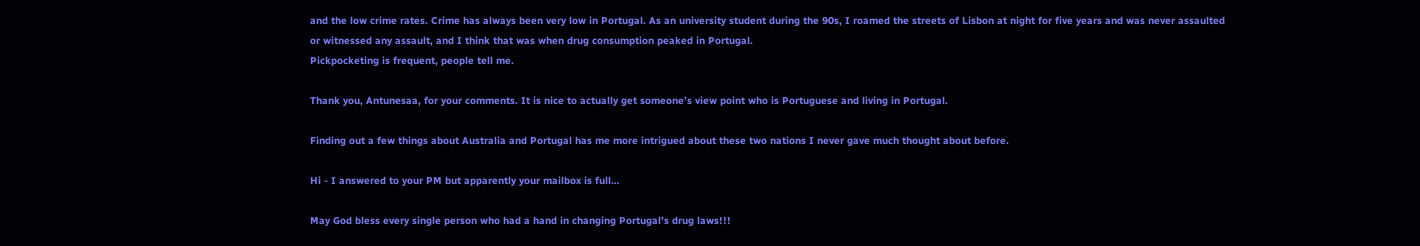and the low crime rates. Crime has always been very low in Portugal. As an university student during the 90s, I roamed the streets of Lisbon at night for five years and was never assaulted or witnessed any assault, and I think that was when drug consumption peaked in Portugal.
Pickpocketing is frequent, people tell me.

Thank you, Antunesaa, for your comments. It is nice to actually get someone’s view point who is Portuguese and living in Portugal.

Finding out a few things about Australia and Portugal has me more intrigued about these two nations I never gave much thought about before.

Hi - I answered to your PM but apparently your mailbox is full…

May God bless every single person who had a hand in changing Portugal’s drug laws!!!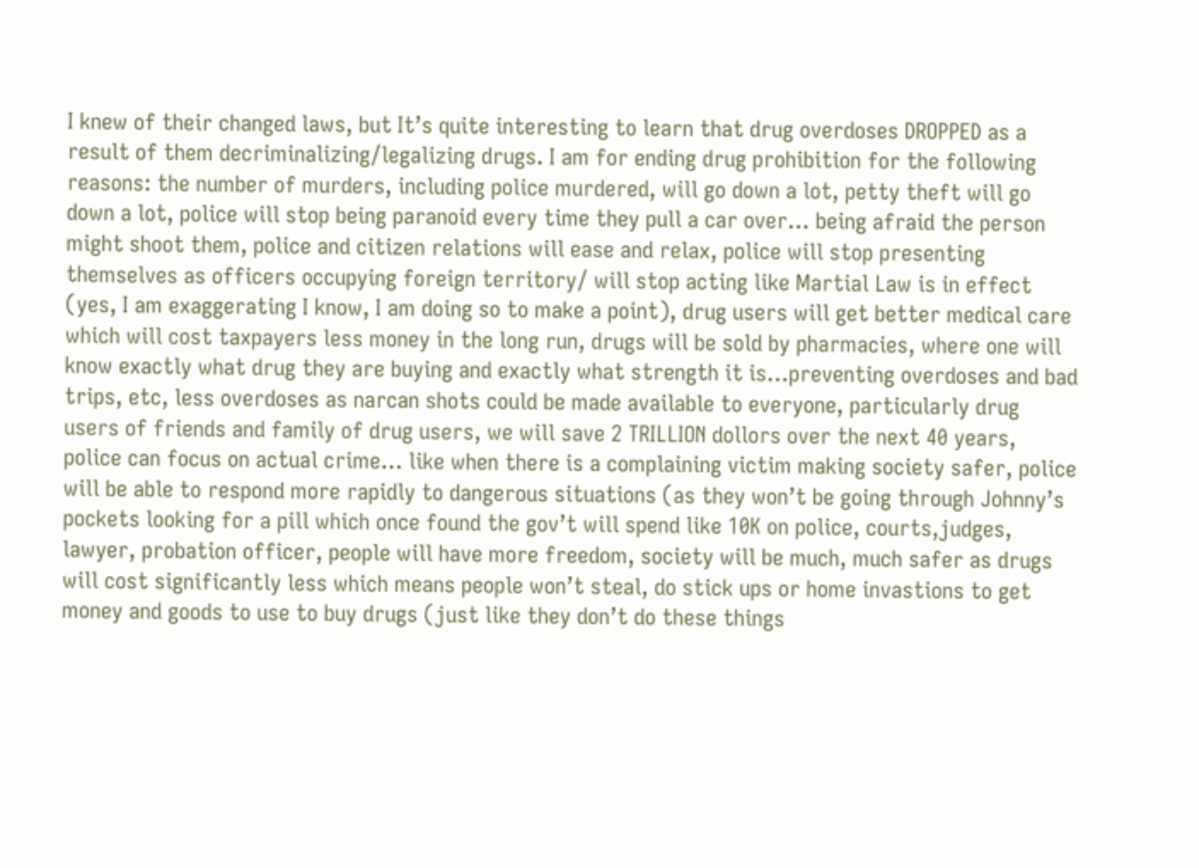I knew of their changed laws, but It’s quite interesting to learn that drug overdoses DROPPED as a result of them decriminalizing/legalizing drugs. I am for ending drug prohibition for the following reasons: the number of murders, including police murdered, will go down a lot, petty theft will go down a lot, police will stop being paranoid every time they pull a car over… being afraid the person might shoot them, police and citizen relations will ease and relax, police will stop presenting themselves as officers occupying foreign territory/ will stop acting like Martial Law is in effect (yes, I am exaggerating I know, I am doing so to make a point), drug users will get better medical care which will cost taxpayers less money in the long run, drugs will be sold by pharmacies, where one will know exactly what drug they are buying and exactly what strength it is…preventing overdoses and bad trips, etc, less overdoses as narcan shots could be made available to everyone, particularly drug users of friends and family of drug users, we will save 2 TRILLION dollors over the next 40 years, police can focus on actual crime… like when there is a complaining victim making society safer, police will be able to respond more rapidly to dangerous situations (as they won’t be going through Johnny’s pockets looking for a pill which once found the gov’t will spend like 10K on police, courts,judges, lawyer, probation officer, people will have more freedom, society will be much, much safer as drugs will cost significantly less which means people won’t steal, do stick ups or home invastions to get money and goods to use to buy drugs (just like they don’t do these things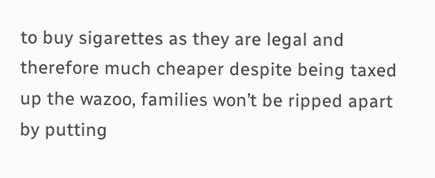to buy sigarettes as they are legal and therefore much cheaper despite being taxed up the wazoo, families won’t be ripped apart by putting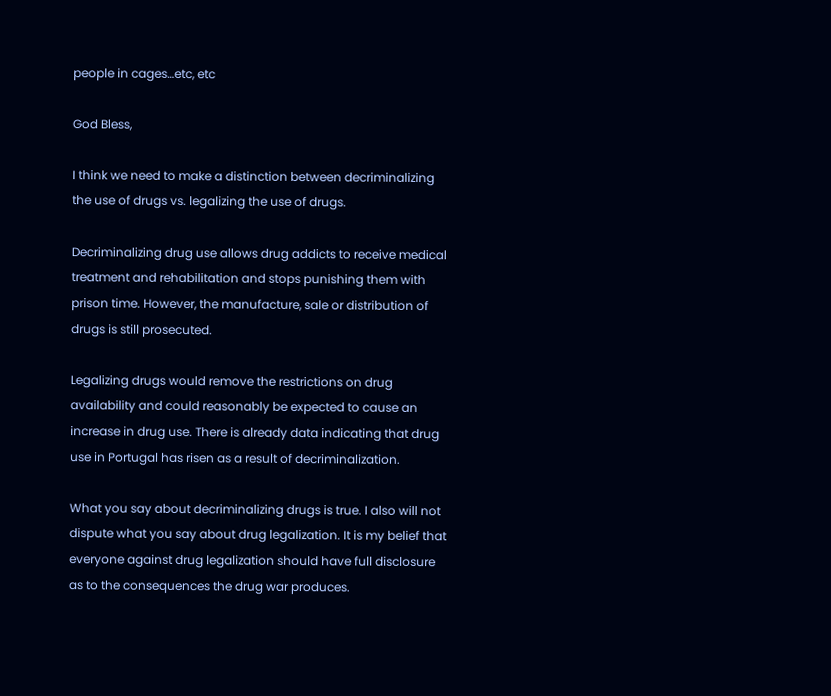people in cages…etc, etc

God Bless,

I think we need to make a distinction between decriminalizing the use of drugs vs. legalizing the use of drugs.

Decriminalizing drug use allows drug addicts to receive medical treatment and rehabilitation and stops punishing them with prison time. However, the manufacture, sale or distribution of drugs is still prosecuted.

Legalizing drugs would remove the restrictions on drug availability and could reasonably be expected to cause an increase in drug use. There is already data indicating that drug use in Portugal has risen as a result of decriminalization.

What you say about decriminalizing drugs is true. I also will not dispute what you say about drug legalization. It is my belief that everyone against drug legalization should have full disclosure as to the consequences the drug war produces.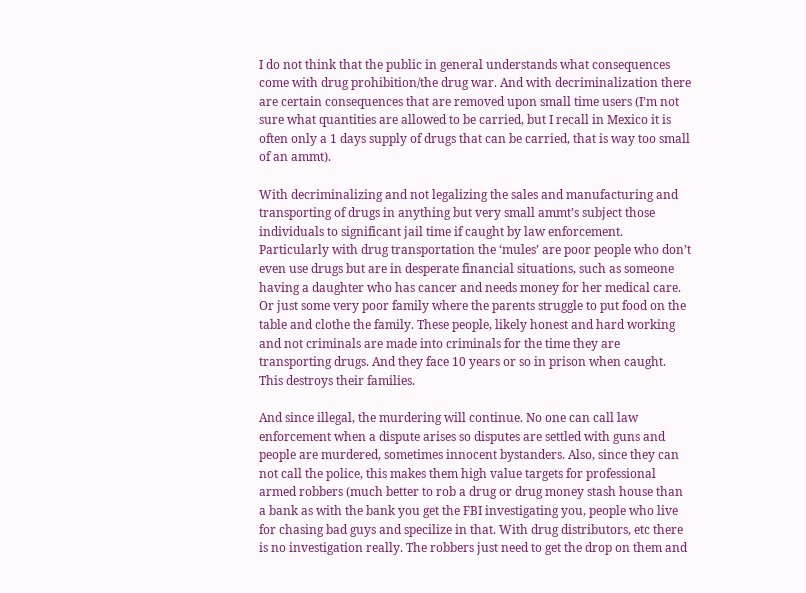I do not think that the public in general understands what consequences come with drug prohibition/the drug war. And with decriminalization there are certain consequences that are removed upon small time users (I’m not sure what quantities are allowed to be carried, but I recall in Mexico it is often only a 1 days supply of drugs that can be carried, that is way too small of an ammt).

With decriminalizing and not legalizing the sales and manufacturing and transporting of drugs in anything but very small ammt’s subject those individuals to significant jail time if caught by law enforcement. Particularly with drug transportation the ‘mules’ are poor people who don’t even use drugs but are in desperate financial situations, such as someone having a daughter who has cancer and needs money for her medical care. Or just some very poor family where the parents struggle to put food on the table and clothe the family. These people, likely honest and hard working and not criminals are made into criminals for the time they are transporting drugs. And they face 10 years or so in prison when caught. This destroys their families.

And since illegal, the murdering will continue. No one can call law enforcement when a dispute arises so disputes are settled with guns and people are murdered, sometimes innocent bystanders. Also, since they can not call the police, this makes them high value targets for professional armed robbers (much better to rob a drug or drug money stash house than a bank as with the bank you get the FBI investigating you, people who live for chasing bad guys and specilize in that. With drug distributors, etc there is no investigation really. The robbers just need to get the drop on them and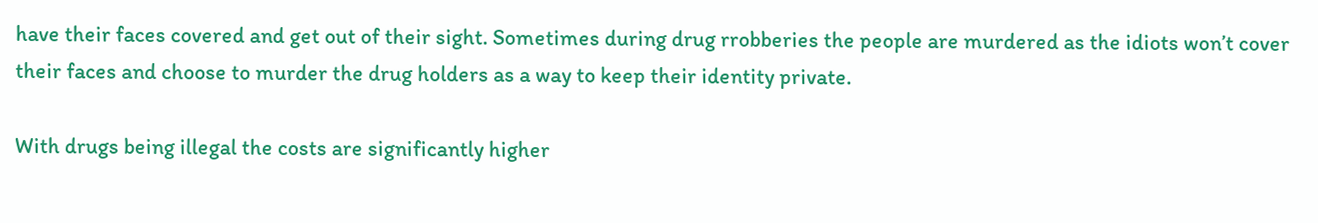have their faces covered and get out of their sight. Sometimes during drug rrobberies the people are murdered as the idiots won’t cover their faces and choose to murder the drug holders as a way to keep their identity private.

With drugs being illegal the costs are significantly higher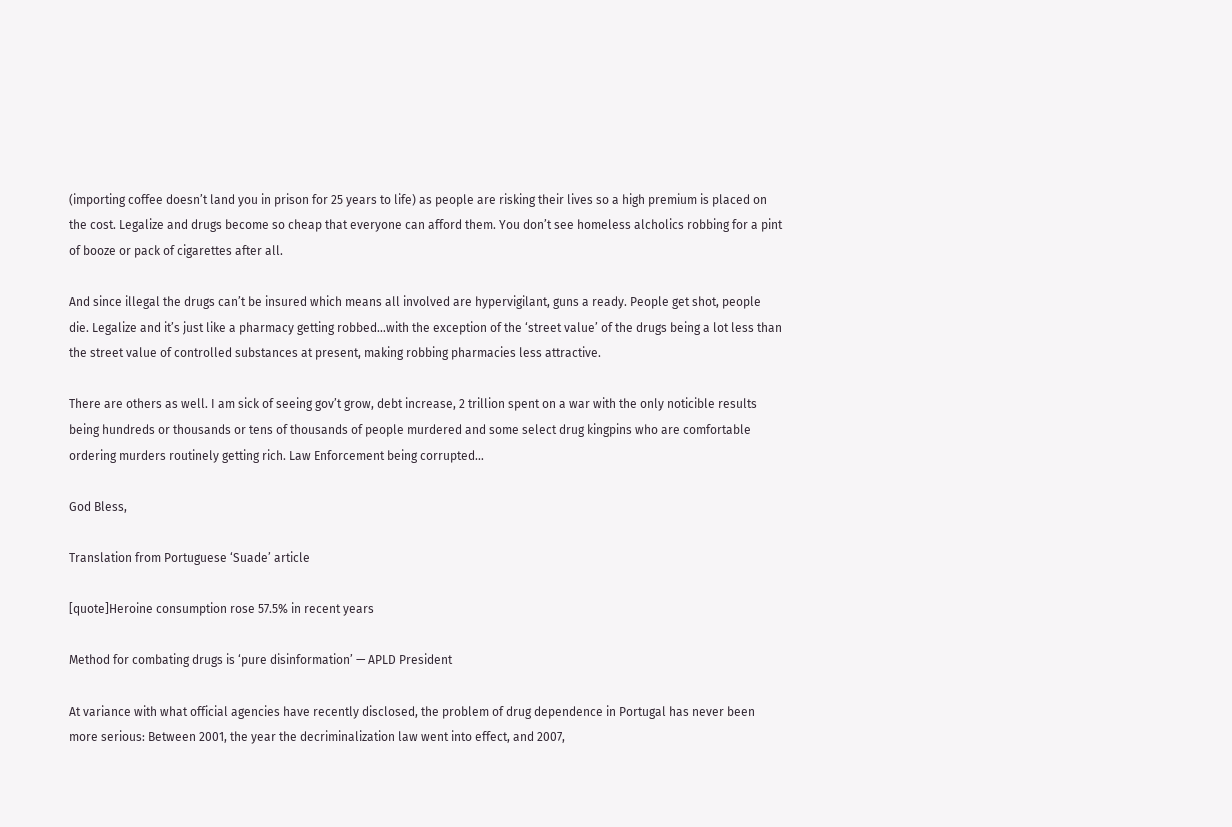(importing coffee doesn’t land you in prison for 25 years to life) as people are risking their lives so a high premium is placed on the cost. Legalize and drugs become so cheap that everyone can afford them. You don’t see homeless alcholics robbing for a pint of booze or pack of cigarettes after all.

And since illegal the drugs can’t be insured which means all involved are hypervigilant, guns a ready. People get shot, people die. Legalize and it’s just like a pharmacy getting robbed…with the exception of the ‘street value’ of the drugs being a lot less than the street value of controlled substances at present, making robbing pharmacies less attractive.

There are others as well. I am sick of seeing gov’t grow, debt increase, 2 trillion spent on a war with the only noticible results being hundreds or thousands or tens of thousands of people murdered and some select drug kingpins who are comfortable ordering murders routinely getting rich. Law Enforcement being corrupted…

God Bless,

Translation from Portuguese ‘Suade’ article

[quote]Heroine consumption rose 57.5% in recent years

Method for combating drugs is ‘pure disinformation’ — APLD President

At variance with what official agencies have recently disclosed, the problem of drug dependence in Portugal has never been more serious: Between 2001, the year the decriminalization law went into effect, and 2007,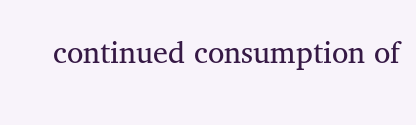continued consumption of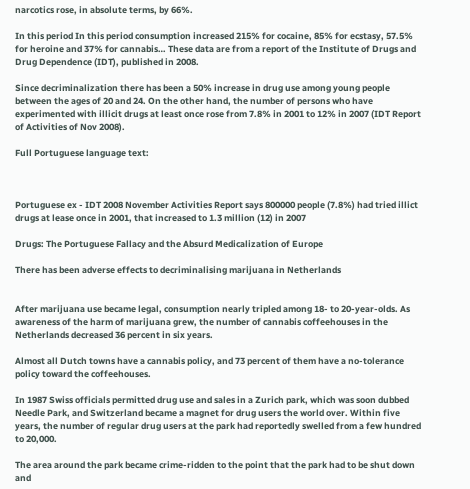narcotics rose, in absolute terms, by 66%.

In this period In this period consumption increased 215% for cocaine, 85% for ecstasy, 57.5% for heroine and 37% for cannabis… These data are from a report of the Institute of Drugs and Drug Dependence (IDT), published in 2008.

Since decriminalization there has been a 50% increase in drug use among young people between the ages of 20 and 24. On the other hand, the number of persons who have experimented with illicit drugs at least once rose from 7.8% in 2001 to 12% in 2007 (IDT Report of Activities of Nov 2008).

Full Portuguese language text:



Portuguese ex - IDT 2008 November Activities Report says 800000 people (7.8%) had tried illict drugs at lease once in 2001, that increased to 1.3 million (12) in 2007

Drugs: The Portuguese Fallacy and the Absurd Medicalization of Europe

There has been adverse effects to decriminalising marijuana in Netherlands


After marijuana use became legal, consumption nearly tripled among 18- to 20-year-olds. As awareness of the harm of marijuana grew, the number of cannabis coffeehouses in the Netherlands decreased 36 percent in six years.

Almost all Dutch towns have a cannabis policy, and 73 percent of them have a no-tolerance policy toward the coffeehouses.

In 1987 Swiss officials permitted drug use and sales in a Zurich park, which was soon dubbed Needle Park, and Switzerland became a magnet for drug users the world over. Within five years, the number of regular drug users at the park had reportedly swelled from a few hundred to 20,000.

The area around the park became crime-ridden to the point that the park had to be shut down and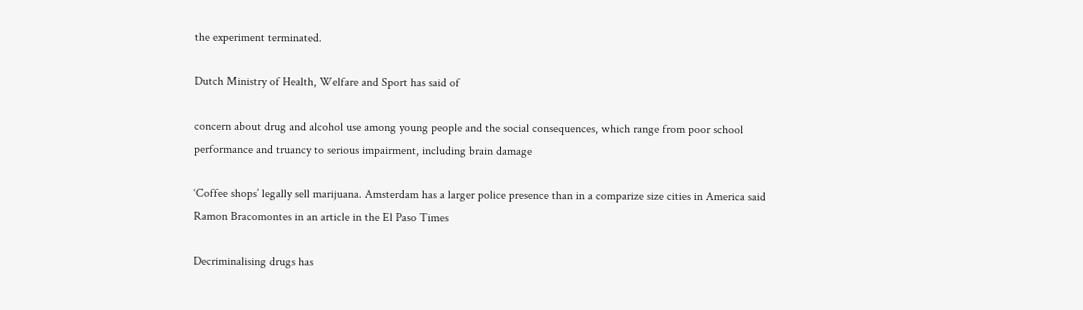the experiment terminated.

Dutch Ministry of Health, Welfare and Sport has said of

concern about drug and alcohol use among young people and the social consequences, which range from poor school performance and truancy to serious impairment, including brain damage

‘Coffee shops’ legally sell marijuana. Amsterdam has a larger police presence than in a comparize size cities in America said Ramon Bracomontes in an article in the El Paso Times

Decriminalising drugs has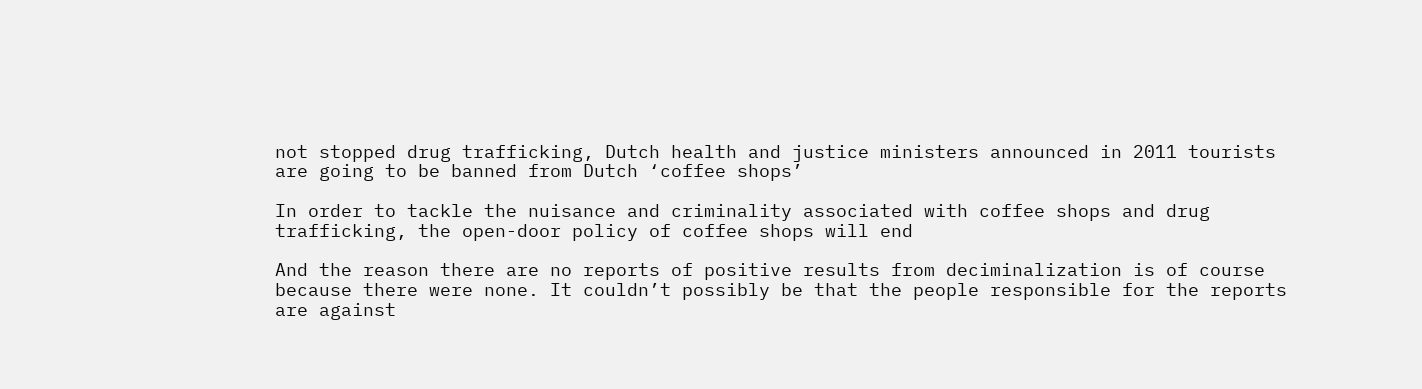not stopped drug trafficking, Dutch health and justice ministers announced in 2011 tourists are going to be banned from Dutch ‘coffee shops’

In order to tackle the nuisance and criminality associated with coffee shops and drug trafficking, the open-door policy of coffee shops will end

And the reason there are no reports of positive results from deciminalization is of course because there were none. It couldn’t possibly be that the people responsible for the reports are against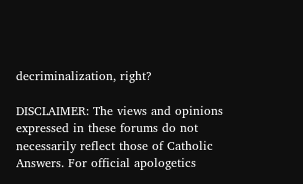decriminalization, right?

DISCLAIMER: The views and opinions expressed in these forums do not necessarily reflect those of Catholic Answers. For official apologetics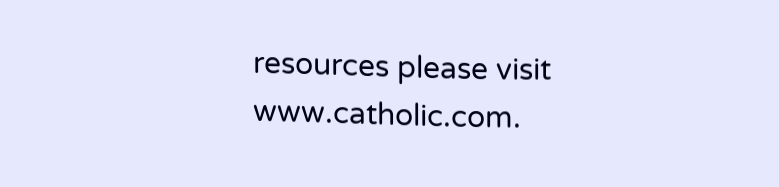resources please visit www.catholic.com.